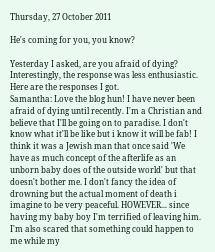Thursday, 27 October 2011

He's coming for you, you know?

Yesterday I asked, are you afraid of dying? Interestingly, the response was less enthusiastic. Here are the responses I got.
Samantha: Love the blog hun! I have never been afraid of dying until recently. I'm a Christian and believe that I'll be going on to paradise. I don't know what it'll be like but i know it will be fab! I think it was a Jewish man that once said 'We have as much concept of the afterlife as an unborn baby does of the outside world' but that doesn't bother me. I don't fancy the idea of drowning but the actual moment of death i imagine to be very peaceful. HOWEVER... since having my baby boy I'm terrified of leaving him. I'm also scared that something could happen to me while my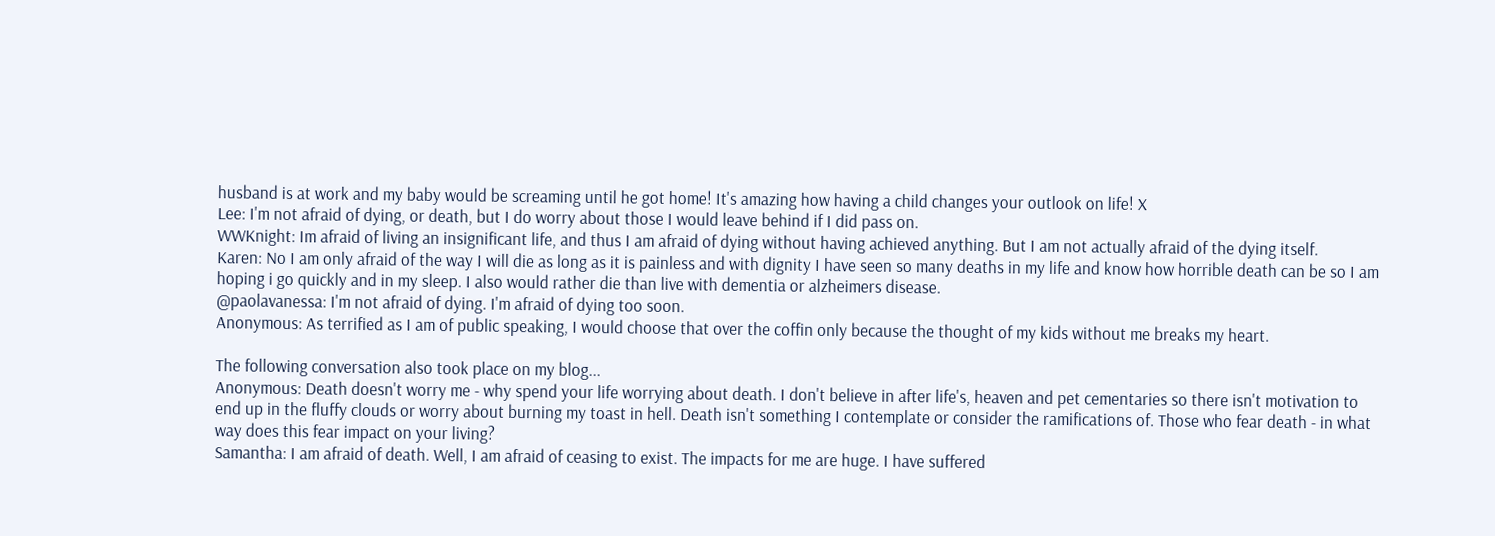husband is at work and my baby would be screaming until he got home! It's amazing how having a child changes your outlook on life! X
Lee: I'm not afraid of dying, or death, but I do worry about those I would leave behind if I did pass on.
WWKnight: Im afraid of living an insignificant life, and thus I am afraid of dying without having achieved anything. But I am not actually afraid of the dying itself.
Karen: No I am only afraid of the way I will die as long as it is painless and with dignity I have seen so many deaths in my life and know how horrible death can be so I am hoping i go quickly and in my sleep. I also would rather die than live with dementia or alzheimers disease.
@paolavanessa: I'm not afraid of dying. I'm afraid of dying too soon.
Anonymous: As terrified as I am of public speaking, I would choose that over the coffin only because the thought of my kids without me breaks my heart.

The following conversation also took place on my blog...
Anonymous: Death doesn't worry me - why spend your life worrying about death. I don't believe in after life's, heaven and pet cementaries so there isn't motivation to end up in the fluffy clouds or worry about burning my toast in hell. Death isn't something I contemplate or consider the ramifications of. Those who fear death - in what way does this fear impact on your living?
Samantha: I am afraid of death. Well, I am afraid of ceasing to exist. The impacts for me are huge. I have suffered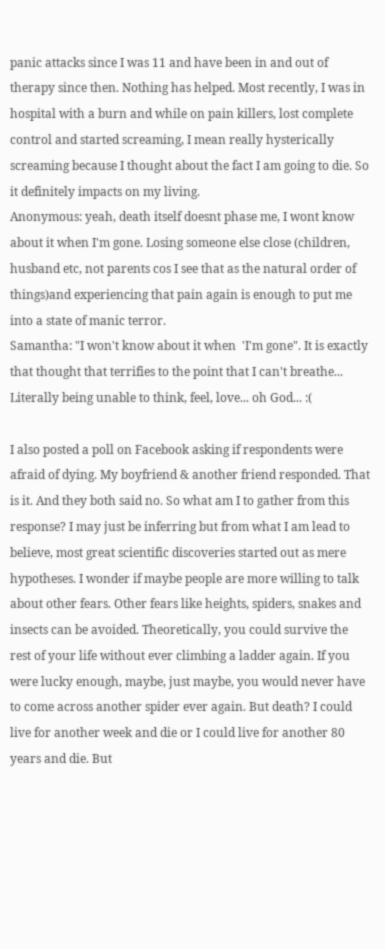panic attacks since I was 11 and have been in and out of therapy since then. Nothing has helped. Most recently, I was in hospital with a burn and while on pain killers, lost complete control and started screaming, I mean really hysterically screaming because I thought about the fact I am going to die. So it definitely impacts on my living.
Anonymous: yeah, death itself doesnt phase me, I wont know about it when I'm gone. Losing someone else close (children, husband etc, not parents cos I see that as the natural order of things)and experiencing that pain again is enough to put me into a state of manic terror.
Samantha: "I won't know about it when  'I'm gone". It is exactly that thought that terrifies to the point that I can't breathe... Literally being unable to think, feel, love... oh God... :(

I also posted a poll on Facebook asking if respondents were afraid of dying. My boyfriend & another friend responded. That is it. And they both said no. So what am I to gather from this response? I may just be inferring but from what I am lead to believe, most great scientific discoveries started out as mere hypotheses. I wonder if maybe people are more willing to talk about other fears. Other fears like heights, spiders, snakes and insects can be avoided. Theoretically, you could survive the rest of your life without ever climbing a ladder again. If you were lucky enough, maybe, just maybe, you would never have to come across another spider ever again. But death? I could live for another week and die or I could live for another 80 years and die. But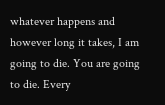whatever happens and however long it takes, I am going to die. You are going to die. Every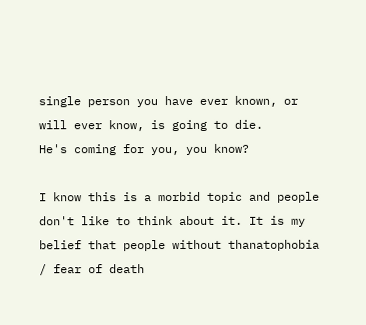single person you have ever known, or will ever know, is going to die.
He's coming for you, you know?

I know this is a morbid topic and people don't like to think about it. It is my belief that people without thanatophobia / fear of death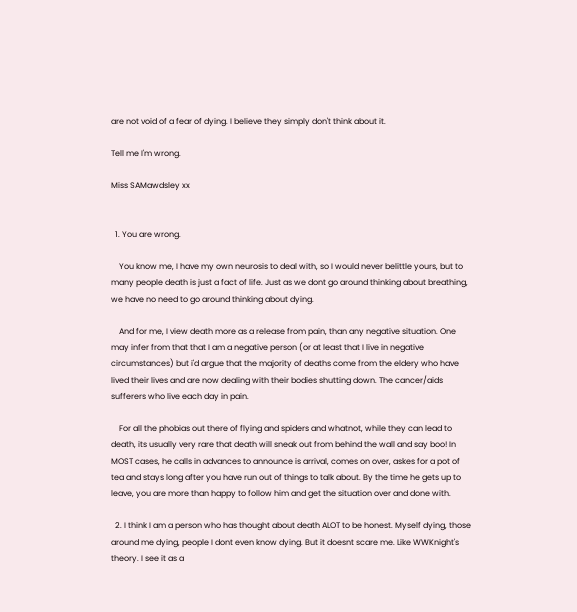are not void of a fear of dying. I believe they simply don't think about it.

Tell me I'm wrong.

Miss SAMawdsley xx


  1. You are wrong.

    You know me, I have my own neurosis to deal with, so I would never belittle yours, but to many people death is just a fact of life. Just as we dont go around thinking about breathing, we have no need to go around thinking about dying.

    And for me, I view death more as a release from pain, than any negative situation. One may infer from that that I am a negative person (or at least that I live in negative circumstances) but i'd argue that the majority of deaths come from the eldery who have lived their lives and are now dealing with their bodies shutting down. The cancer/aids sufferers who live each day in pain.

    For all the phobias out there of flying and spiders and whatnot, while they can lead to death, its usually very rare that death will sneak out from behind the wall and say boo! In MOST cases, he calls in advances to announce is arrival, comes on over, askes for a pot of tea and stays long after you have run out of things to talk about. By the time he gets up to leave, you are more than happy to follow him and get the situation over and done with.

  2. I think I am a person who has thought about death ALOT to be honest. Myself dying, those around me dying, people I dont even know dying. But it doesnt scare me. Like WWKnight's theory. I see it as a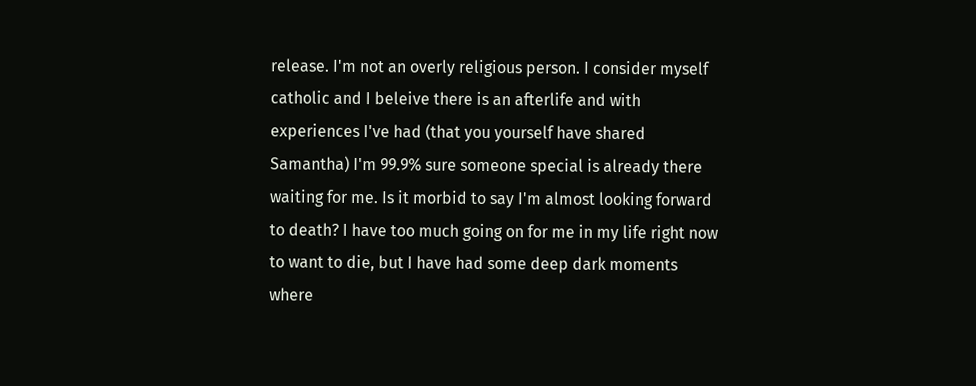release. I'm not an overly religious person. I consider myself catholic and I beleive there is an afterlife and with experiences I've had (that you yourself have shared Samantha) I'm 99.9% sure someone special is already there waiting for me. Is it morbid to say I'm almost looking forward to death? I have too much going on for me in my life right now to want to die, but I have had some deep dark moments where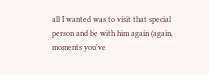all I wanted was to visit that special person and be with him again (again, moments you've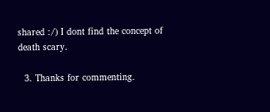shared :/) I dont find the concept of death scary.

  3. Thanks for commenting.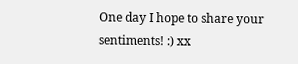One day I hope to share your sentiments! :) xx